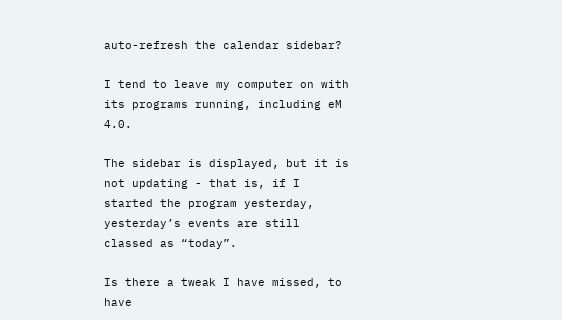auto-refresh the calendar sidebar?

I tend to leave my computer on with its programs running, including eM 4.0.

The sidebar is displayed, but it is not updating - that is, if I started the program yesterday, yesterday’s events are still classed as “today”.

Is there a tweak I have missed, to have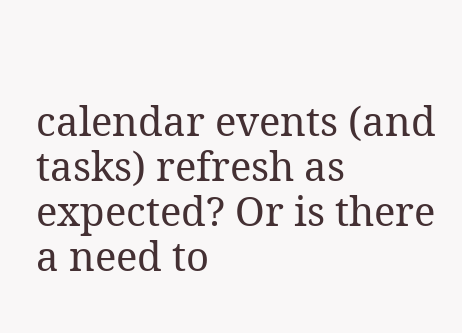calendar events (and tasks) refresh as expected? Or is there a need to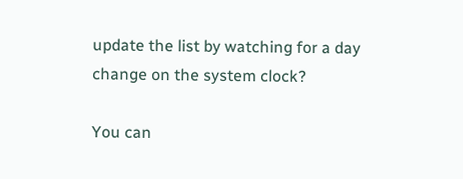update the list by watching for a day change on the system clock?

You can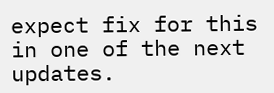expect fix for this in one of the next updates.